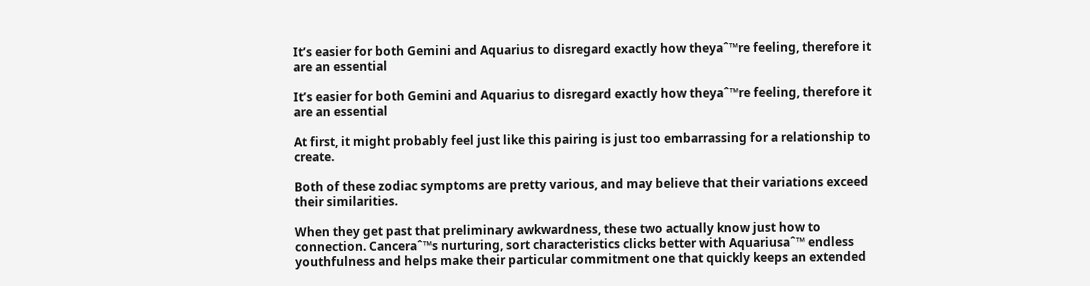It’s easier for both Gemini and Aquarius to disregard exactly how theyaˆ™re feeling, therefore it are an essential

It’s easier for both Gemini and Aquarius to disregard exactly how theyaˆ™re feeling, therefore it are an essential

At first, it might probably feel just like this pairing is just too embarrassing for a relationship to create.

Both of these zodiac symptoms are pretty various, and may believe that their variations exceed their similarities.

When they get past that preliminary awkwardness, these two actually know just how to connection. Canceraˆ™s nurturing, sort characteristics clicks better with Aquariusaˆ™ endless youthfulness and helps make their particular commitment one that quickly keeps an extended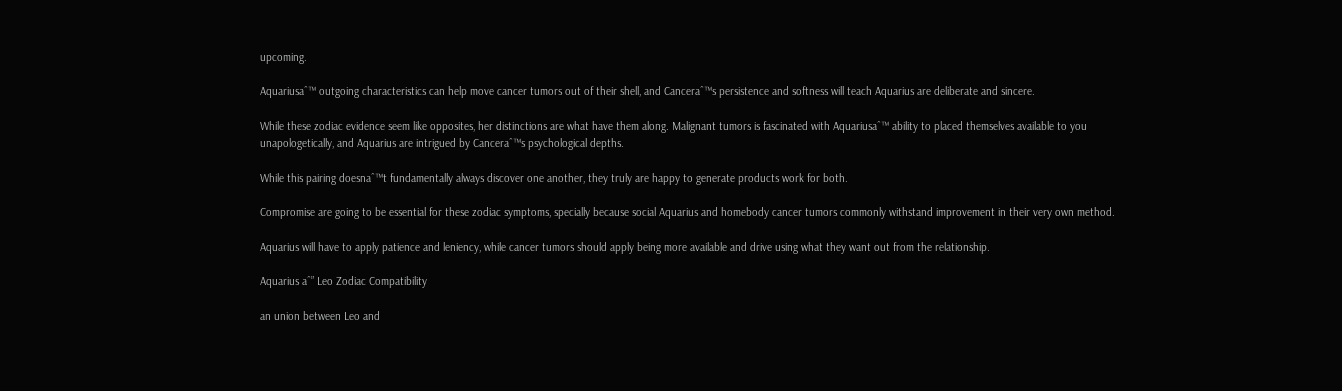upcoming.

Aquariusaˆ™ outgoing characteristics can help move cancer tumors out of their shell, and Canceraˆ™s persistence and softness will teach Aquarius are deliberate and sincere.

While these zodiac evidence seem like opposites, her distinctions are what have them along. Malignant tumors is fascinated with Aquariusaˆ™ ability to placed themselves available to you unapologetically, and Aquarius are intrigued by Canceraˆ™s psychological depths.

While this pairing doesnaˆ™t fundamentally always discover one another, they truly are happy to generate products work for both.

Compromise are going to be essential for these zodiac symptoms, specially because social Aquarius and homebody cancer tumors commonly withstand improvement in their very own method.

Aquarius will have to apply patience and leniency, while cancer tumors should apply being more available and drive using what they want out from the relationship.

Aquarius aˆ” Leo Zodiac Compatibility

an union between Leo and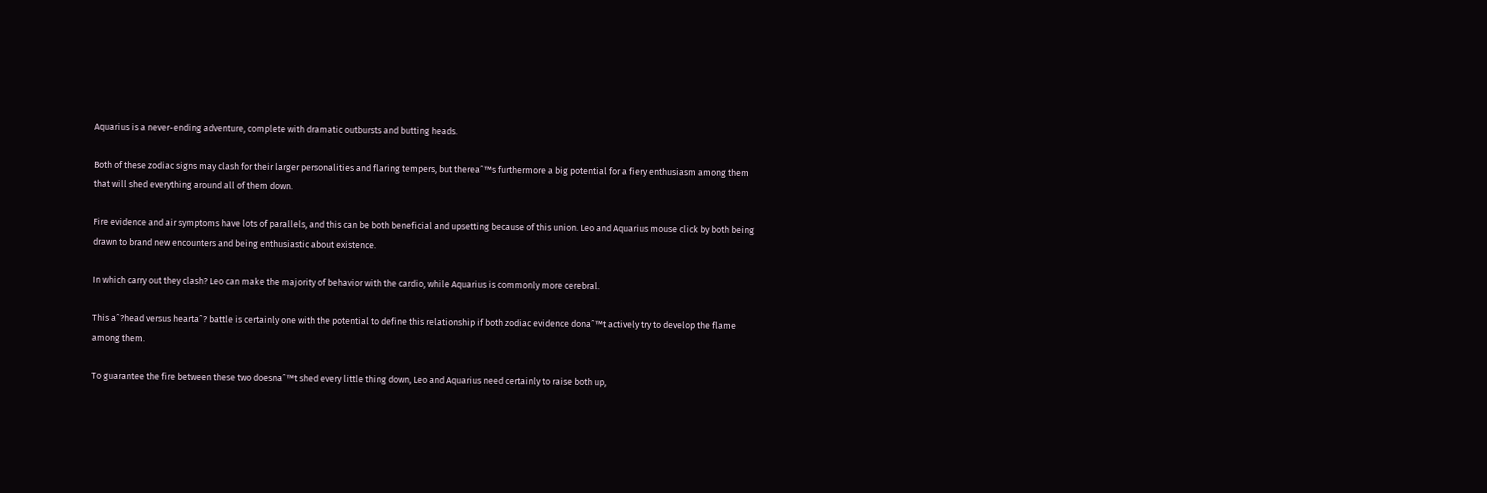Aquarius is a never-ending adventure, complete with dramatic outbursts and butting heads.

Both of these zodiac signs may clash for their larger personalities and flaring tempers, but thereaˆ™s furthermore a big potential for a fiery enthusiasm among them that will shed everything around all of them down.

Fire evidence and air symptoms have lots of parallels, and this can be both beneficial and upsetting because of this union. Leo and Aquarius mouse click by both being drawn to brand new encounters and being enthusiastic about existence.

In which carry out they clash? Leo can make the majority of behavior with the cardio, while Aquarius is commonly more cerebral.

This aˆ?head versus heartaˆ? battle is certainly one with the potential to define this relationship if both zodiac evidence donaˆ™t actively try to develop the flame among them.

To guarantee the fire between these two doesnaˆ™t shed every little thing down, Leo and Aquarius need certainly to raise both up,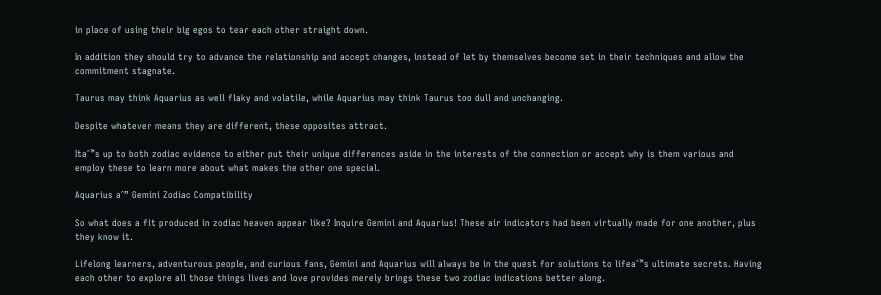in place of using their big egos to tear each other straight down.

In addition they should try to advance the relationship and accept changes, instead of let by themselves become set in their techniques and allow the commitment stagnate.

Taurus may think Aquarius as well flaky and volatile, while Aquarius may think Taurus too dull and unchanging.

Despite whatever means they are different, these opposites attract.

Itaˆ™s up to both zodiac evidence to either put their unique differences aside in the interests of the connection or accept why is them various and employ these to learn more about what makes the other one special.

Aquarius aˆ” Gemini Zodiac Compatibility

So what does a fit produced in zodiac heaven appear like? Inquire Gemini and Aquarius! These air indicators had been virtually made for one another, plus they know it.

Lifelong learners, adventurous people, and curious fans, Gemini and Aquarius will always be in the quest for solutions to lifeaˆ™s ultimate secrets. Having each other to explore all those things lives and love provides merely brings these two zodiac indications better along.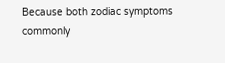Because both zodiac symptoms commonly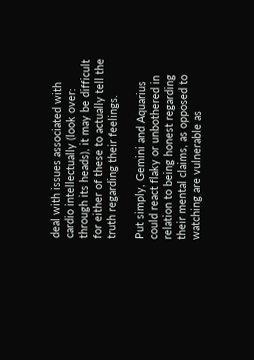deal with issues associated with cardio intellectually (look over: through its heads), it may be difficult for either of these to actually tell the truth regarding their feelings.

Put simply, Gemini and Aquarius could react flaky or unbothered in relation to being honest regarding their mental claims, as opposed to watching are vulnerable as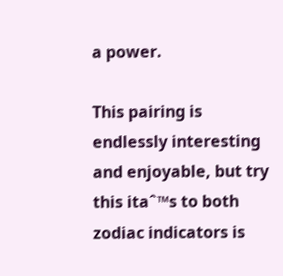a power.

This pairing is endlessly interesting and enjoyable, but try this itaˆ™s to both zodiac indicators is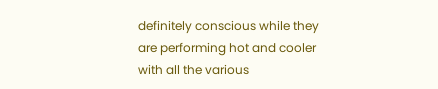definitely conscious while they are performing hot and cooler with all the various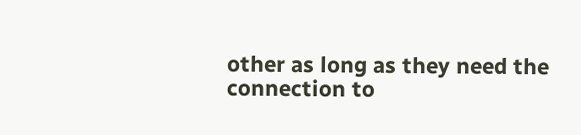other as long as they need the connection to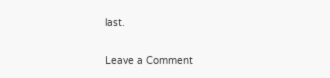last.

Leave a Comment